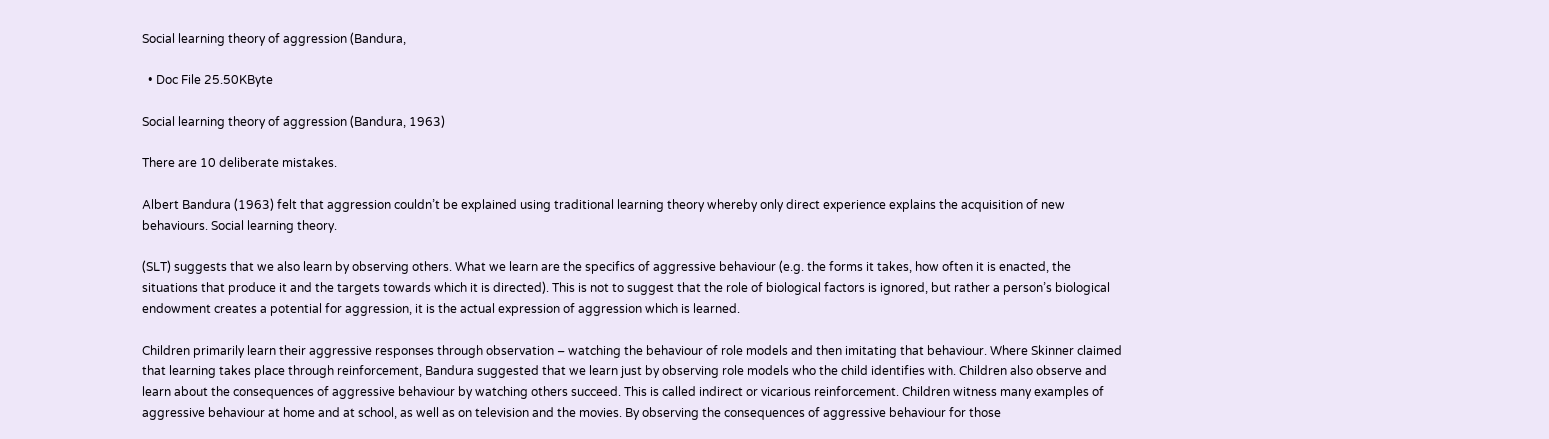Social learning theory of aggression (Bandura,

  • Doc File 25.50KByte

Social learning theory of aggression (Bandura, 1963)

There are 10 deliberate mistakes.

Albert Bandura (1963) felt that aggression couldn’t be explained using traditional learning theory whereby only direct experience explains the acquisition of new behaviours. Social learning theory.

(SLT) suggests that we also learn by observing others. What we learn are the specifics of aggressive behaviour (e.g. the forms it takes, how often it is enacted, the situations that produce it and the targets towards which it is directed). This is not to suggest that the role of biological factors is ignored, but rather a person’s biological endowment creates a potential for aggression, it is the actual expression of aggression which is learned.

Children primarily learn their aggressive responses through observation – watching the behaviour of role models and then imitating that behaviour. Where Skinner claimed that learning takes place through reinforcement, Bandura suggested that we learn just by observing role models who the child identifies with. Children also observe and learn about the consequences of aggressive behaviour by watching others succeed. This is called indirect or vicarious reinforcement. Children witness many examples of aggressive behaviour at home and at school, as well as on television and the movies. By observing the consequences of aggressive behaviour for those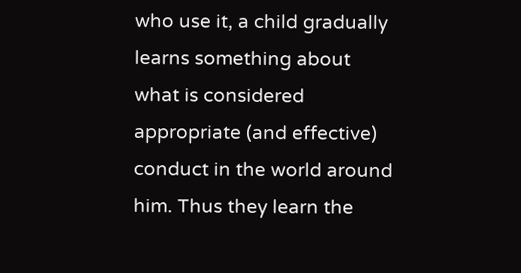who use it, a child gradually learns something about what is considered appropriate (and effective) conduct in the world around him. Thus they learn the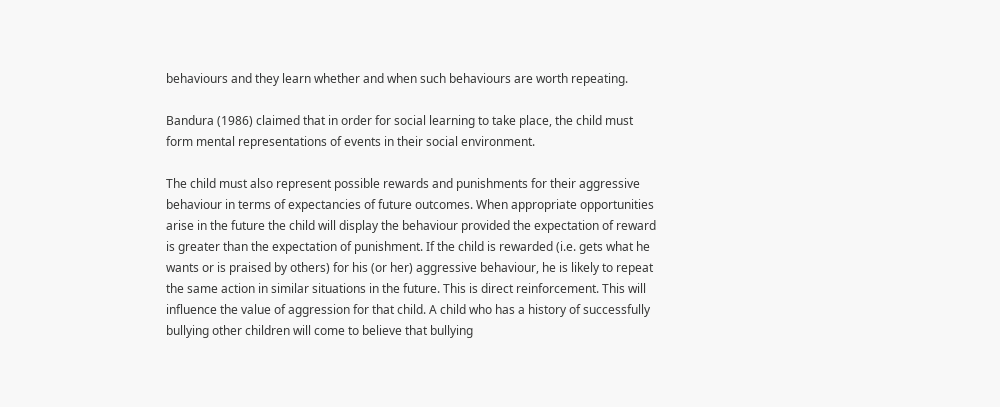behaviours and they learn whether and when such behaviours are worth repeating.

Bandura (1986) claimed that in order for social learning to take place, the child must form mental representations of events in their social environment.

The child must also represent possible rewards and punishments for their aggressive behaviour in terms of expectancies of future outcomes. When appropriate opportunities arise in the future the child will display the behaviour provided the expectation of reward is greater than the expectation of punishment. If the child is rewarded (i.e. gets what he wants or is praised by others) for his (or her) aggressive behaviour, he is likely to repeat the same action in similar situations in the future. This is direct reinforcement. This will influence the value of aggression for that child. A child who has a history of successfully bullying other children will come to believe that bullying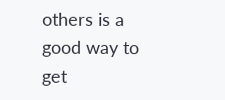others is a good way to get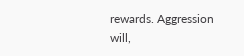rewards. Aggression will,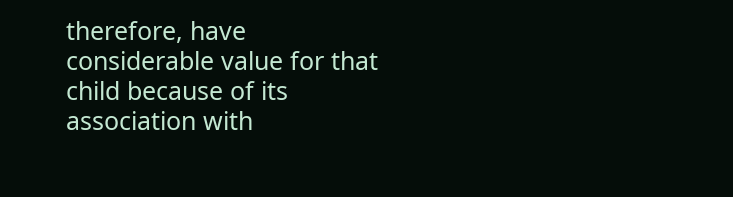therefore, have considerable value for that child because of its association with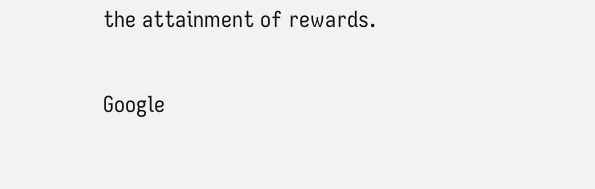the attainment of rewards.


Google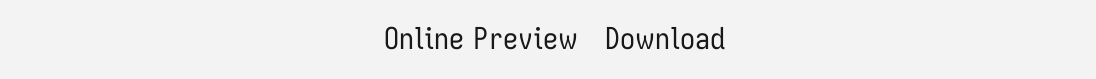Online Preview   Download